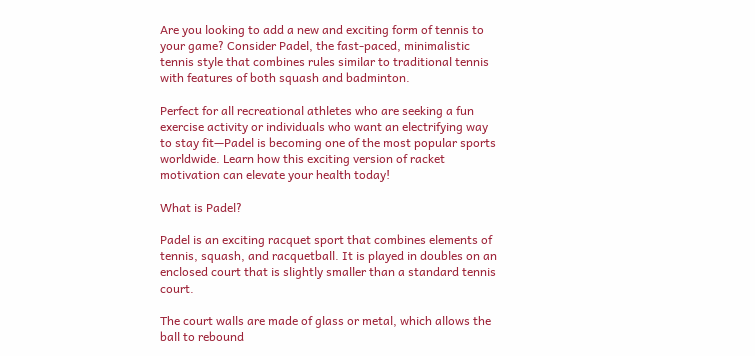Are you looking to add a new and exciting form of tennis to your game? Consider Padel, the fast-paced, minimalistic tennis style that combines rules similar to traditional tennis with features of both squash and badminton.

Perfect for all recreational athletes who are seeking a fun exercise activity or individuals who want an electrifying way to stay fit—Padel is becoming one of the most popular sports worldwide. Learn how this exciting version of racket motivation can elevate your health today!

What is Padel?

Padel is an exciting racquet sport that combines elements of tennis, squash, and racquetball. It is played in doubles on an enclosed court that is slightly smaller than a standard tennis court.

The court walls are made of glass or metal, which allows the ball to rebound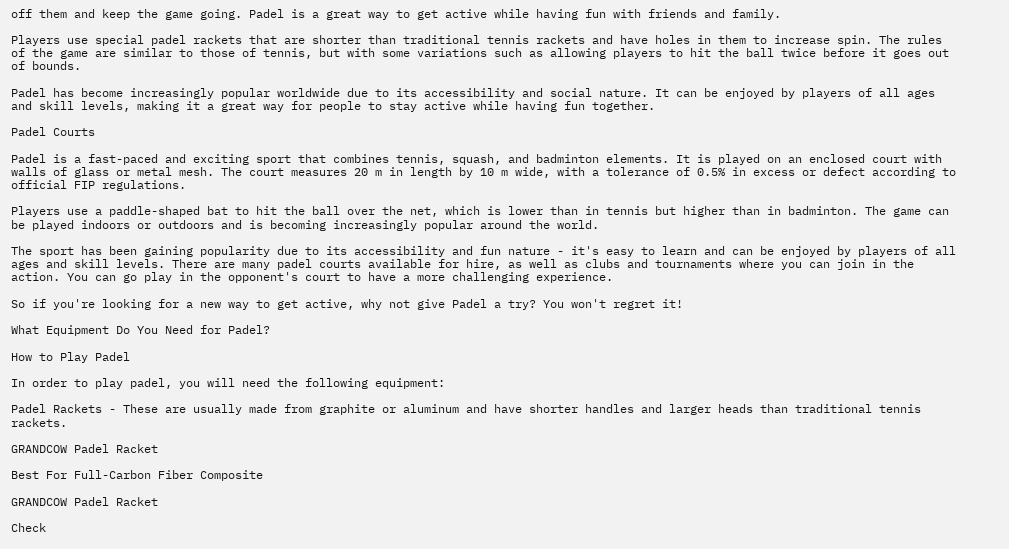off them and keep the game going. Padel is a great way to get active while having fun with friends and family.

Players use special padel rackets that are shorter than traditional tennis rackets and have holes in them to increase spin. The rules of the game are similar to those of tennis, but with some variations such as allowing players to hit the ball twice before it goes out of bounds.

Padel has become increasingly popular worldwide due to its accessibility and social nature. It can be enjoyed by players of all ages and skill levels, making it a great way for people to stay active while having fun together.

Padel Courts

Padel is a fast-paced and exciting sport that combines tennis, squash, and badminton elements. It is played on an enclosed court with walls of glass or metal mesh. The court measures 20 m in length by 10 m wide, with a tolerance of 0.5% in excess or defect according to official FIP regulations.

Players use a paddle-shaped bat to hit the ball over the net, which is lower than in tennis but higher than in badminton. The game can be played indoors or outdoors and is becoming increasingly popular around the world.

The sport has been gaining popularity due to its accessibility and fun nature - it's easy to learn and can be enjoyed by players of all ages and skill levels. There are many padel courts available for hire, as well as clubs and tournaments where you can join in the action. You can go play in the opponent's court to have a more challenging experience.

So if you're looking for a new way to get active, why not give Padel a try? You won't regret it!

What Equipment Do You Need for Padel?

How to Play Padel

In order to play padel, you will need the following equipment:

Padel Rackets - These are usually made from graphite or aluminum and have shorter handles and larger heads than traditional tennis rackets.

GRANDCOW Padel Racket

Best For Full-Carbon Fiber Composite

GRANDCOW Padel Racket

Check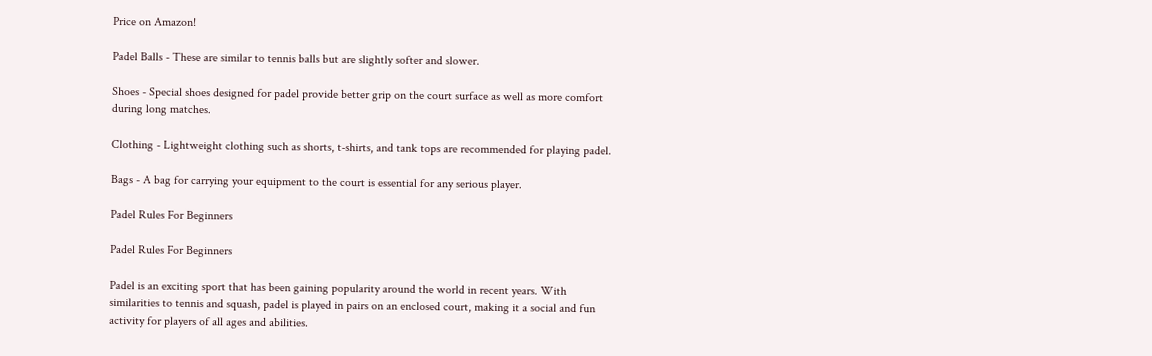Price on Amazon!

Padel Balls - These are similar to tennis balls but are slightly softer and slower.

Shoes - Special shoes designed for padel provide better grip on the court surface as well as more comfort during long matches.

Clothing - Lightweight clothing such as shorts, t-shirts, and tank tops are recommended for playing padel.

Bags - A bag for carrying your equipment to the court is essential for any serious player.

Padel Rules For Beginners

Padel Rules For Beginners

Padel is an exciting sport that has been gaining popularity around the world in recent years. With similarities to tennis and squash, padel is played in pairs on an enclosed court, making it a social and fun activity for players of all ages and abilities.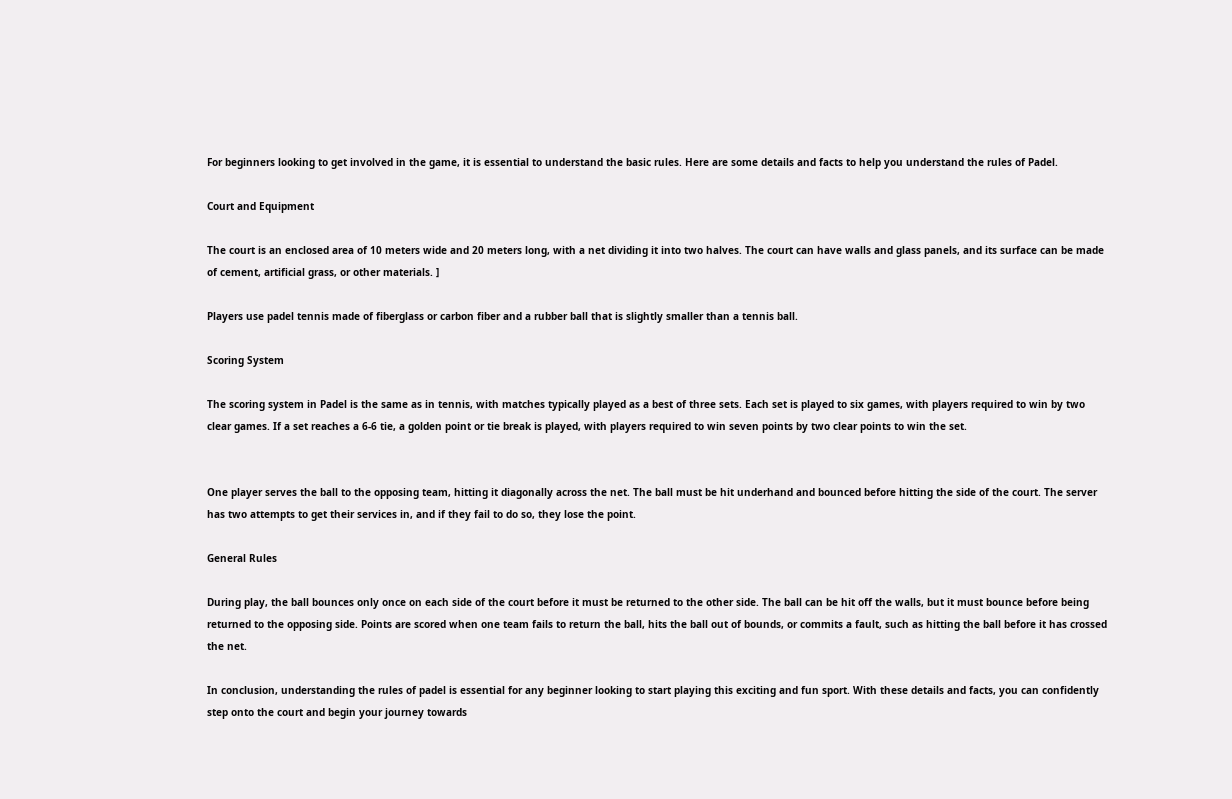For beginners looking to get involved in the game, it is essential to understand the basic rules. Here are some details and facts to help you understand the rules of Padel.

Court and Equipment

The court is an enclosed area of 10 meters wide and 20 meters long, with a net dividing it into two halves. The court can have walls and glass panels, and its surface can be made of cement, artificial grass, or other materials. ]

Players use padel tennis made of fiberglass or carbon fiber and a rubber ball that is slightly smaller than a tennis ball.

Scoring System

The scoring system in Padel is the same as in tennis, with matches typically played as a best of three sets. Each set is played to six games, with players required to win by two clear games. If a set reaches a 6-6 tie, a golden point or tie break is played, with players required to win seven points by two clear points to win the set.


One player serves the ball to the opposing team, hitting it diagonally across the net. The ball must be hit underhand and bounced before hitting the side of the court. The server has two attempts to get their services in, and if they fail to do so, they lose the point.

General Rules

During play, the ball bounces only once on each side of the court before it must be returned to the other side. The ball can be hit off the walls, but it must bounce before being returned to the opposing side. Points are scored when one team fails to return the ball, hits the ball out of bounds, or commits a fault, such as hitting the ball before it has crossed the net.

In conclusion, understanding the rules of padel is essential for any beginner looking to start playing this exciting and fun sport. With these details and facts, you can confidently step onto the court and begin your journey towards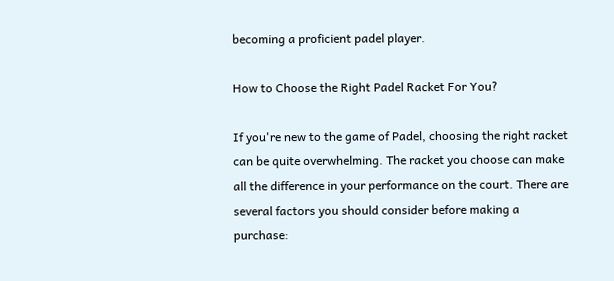becoming a proficient padel player.

How to Choose the Right Padel Racket For You?

If you're new to the game of Padel, choosing the right racket can be quite overwhelming. The racket you choose can make all the difference in your performance on the court. There are several factors you should consider before making a purchase: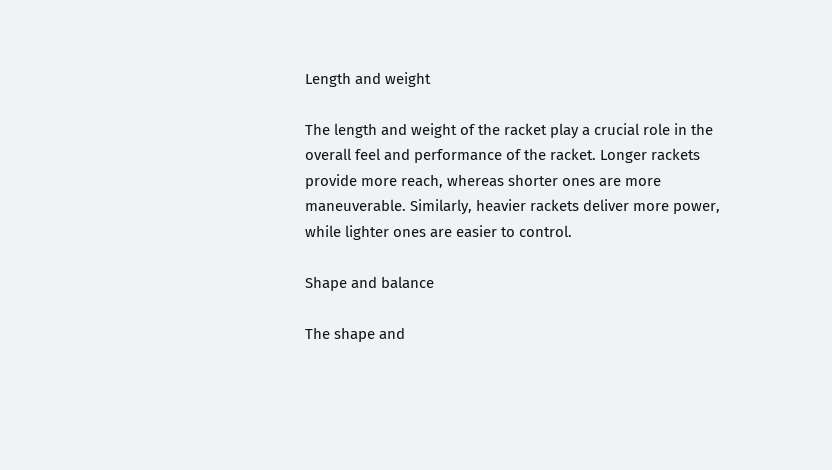Length and weight

The length and weight of the racket play a crucial role in the overall feel and performance of the racket. Longer rackets provide more reach, whereas shorter ones are more maneuverable. Similarly, heavier rackets deliver more power, while lighter ones are easier to control.

Shape and balance

The shape and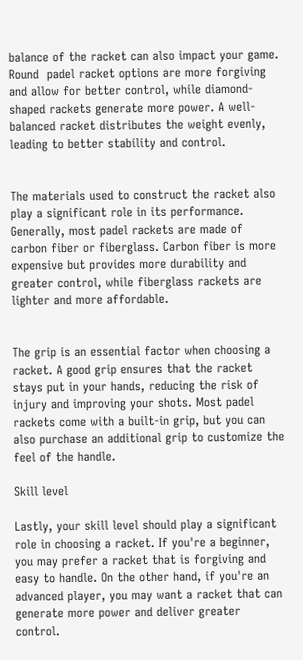balance of the racket can also impact your game. Round  padel racket options are more forgiving and allow for better control, while diamond-shaped rackets generate more power. A well-balanced racket distributes the weight evenly, leading to better stability and control.


The materials used to construct the racket also play a significant role in its performance. Generally, most padel rackets are made of carbon fiber or fiberglass. Carbon fiber is more expensive but provides more durability and greater control, while fiberglass rackets are lighter and more affordable.


The grip is an essential factor when choosing a racket. A good grip ensures that the racket stays put in your hands, reducing the risk of injury and improving your shots. Most padel rackets come with a built-in grip, but you can also purchase an additional grip to customize the feel of the handle.

Skill level

Lastly, your skill level should play a significant role in choosing a racket. If you're a beginner, you may prefer a racket that is forgiving and easy to handle. On the other hand, if you're an advanced player, you may want a racket that can generate more power and deliver greater control.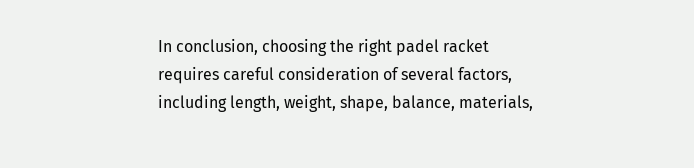In conclusion, choosing the right padel racket requires careful consideration of several factors, including length, weight, shape, balance, materials,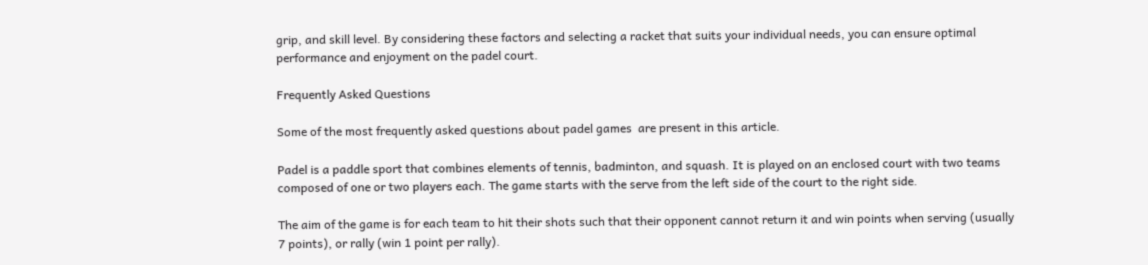grip, and skill level. By considering these factors and selecting a racket that suits your individual needs, you can ensure optimal performance and enjoyment on the padel court.

Frequently Asked Questions

Some of the most frequently asked questions about padel games  are present in this article.

Padel is a paddle sport that combines elements of tennis, badminton, and squash. It is played on an enclosed court with two teams composed of one or two players each. The game starts with the serve from the left side of the court to the right side.

The aim of the game is for each team to hit their shots such that their opponent cannot return it and win points when serving (usually 7 points), or rally (win 1 point per rally).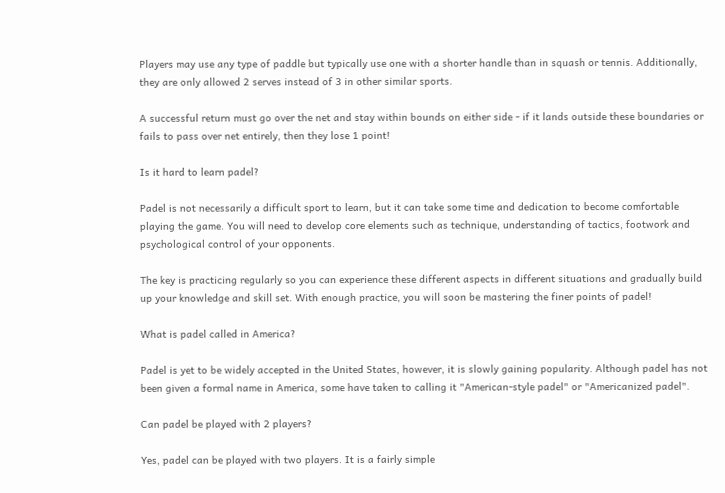Players may use any type of paddle but typically use one with a shorter handle than in squash or tennis. Additionally, they are only allowed 2 serves instead of 3 in other similar sports.

A successful return must go over the net and stay within bounds on either side - if it lands outside these boundaries or fails to pass over net entirely, then they lose 1 point!

Is it hard to learn padel?

Padel is not necessarily a difficult sport to learn, but it can take some time and dedication to become comfortable playing the game. You will need to develop core elements such as technique, understanding of tactics, footwork and psychological control of your opponents.

The key is practicing regularly so you can experience these different aspects in different situations and gradually build up your knowledge and skill set. With enough practice, you will soon be mastering the finer points of padel!

What is padel called in America?

Padel is yet to be widely accepted in the United States, however, it is slowly gaining popularity. Although padel has not been given a formal name in America, some have taken to calling it "American-style padel" or "Americanized padel".

Can padel be played with 2 players?

Yes, padel can be played with two players. It is a fairly simple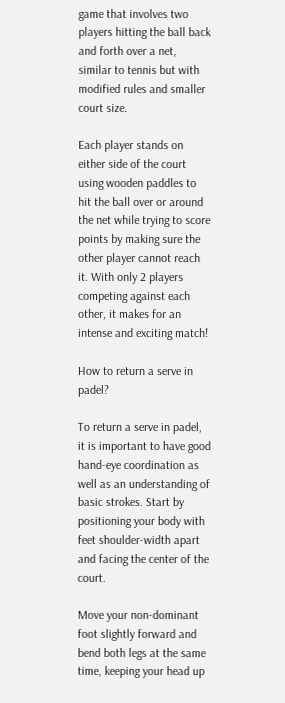game that involves two players hitting the ball back and forth over a net, similar to tennis but with modified rules and smaller court size.

Each player stands on either side of the court using wooden paddles to hit the ball over or around the net while trying to score points by making sure the other player cannot reach it. With only 2 players competing against each other, it makes for an intense and exciting match!

How to return a serve in padel?

To return a serve in padel, it is important to have good hand-eye coordination as well as an understanding of basic strokes. Start by positioning your body with feet shoulder-width apart and facing the center of the court.

Move your non-dominant foot slightly forward and bend both legs at the same time, keeping your head up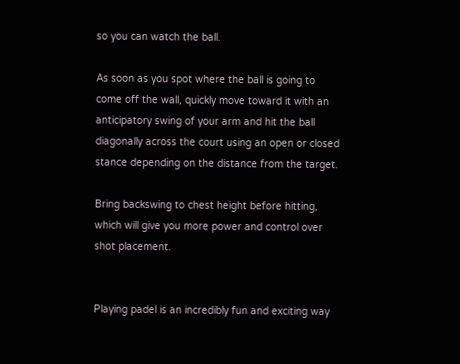so you can watch the ball.

As soon as you spot where the ball is going to come off the wall, quickly move toward it with an anticipatory swing of your arm and hit the ball diagonally across the court using an open or closed stance depending on the distance from the target.

Bring backswing to chest height before hitting, which will give you more power and control over shot placement.


Playing padel is an incredibly fun and exciting way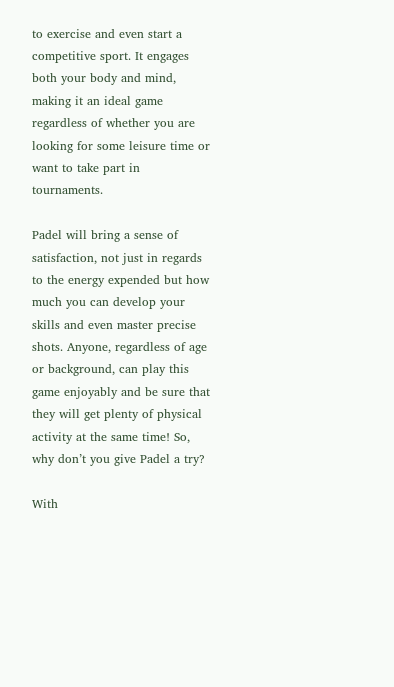to exercise and even start a competitive sport. It engages both your body and mind, making it an ideal game regardless of whether you are looking for some leisure time or want to take part in tournaments.

Padel will bring a sense of satisfaction, not just in regards to the energy expended but how much you can develop your skills and even master precise shots. Anyone, regardless of age or background, can play this game enjoyably and be sure that they will get plenty of physical activity at the same time! So, why don’t you give Padel a try?

With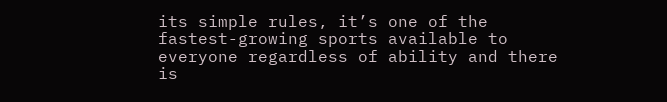its simple rules, it’s one of the fastest-growing sports available to everyone regardless of ability and there is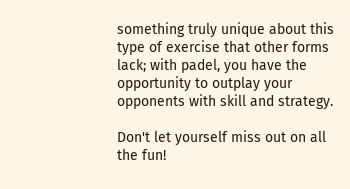something truly unique about this type of exercise that other forms lack; with padel, you have the opportunity to outplay your opponents with skill and strategy.

Don't let yourself miss out on all the fun!